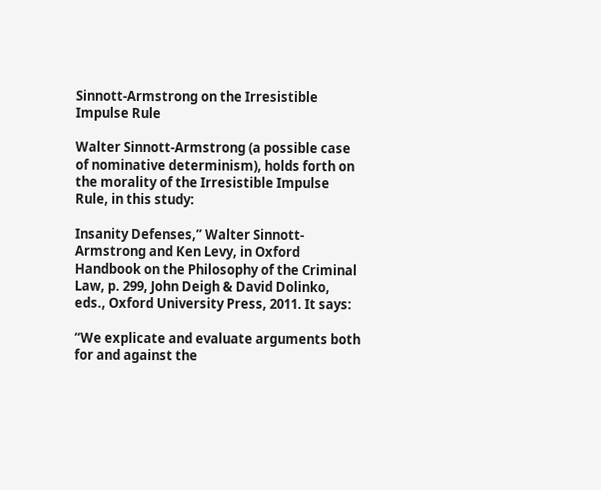Sinnott-Armstrong on the Irresistible Impulse Rule

Walter Sinnott-Armstrong (a possible case of nominative determinism), holds forth on the morality of the Irresistible Impulse Rule, in this study:

Insanity Defenses,” Walter Sinnott-Armstrong and Ken Levy, in Oxford Handbook on the Philosophy of the Criminal Law, p. 299, John Deigh & David Dolinko, eds., Oxford University Press, 2011. It says:

“We explicate and evaluate arguments both for and against the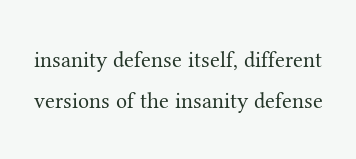insanity defense itself, different versions of the insanity defense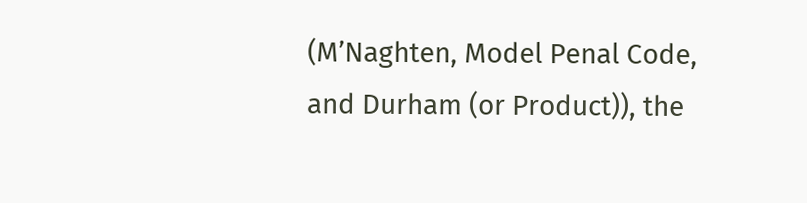(M’Naghten, Model Penal Code, and Durham (or Product)), the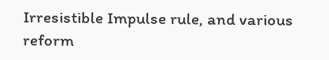Irresistible Impulse rule, and various reform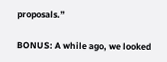proposals.”

BONUS: A while ago, we looked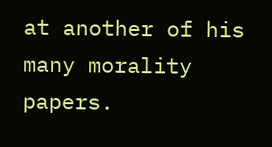at another of his many morality papers.